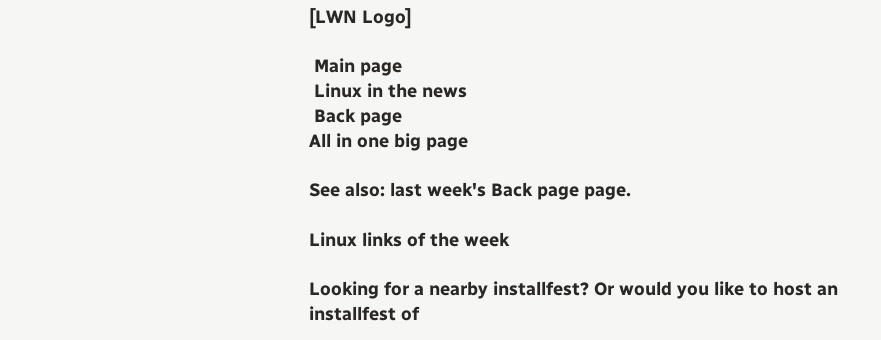[LWN Logo]

 Main page
 Linux in the news
 Back page
All in one big page

See also: last week's Back page page.

Linux links of the week

Looking for a nearby installfest? Or would you like to host an installfest of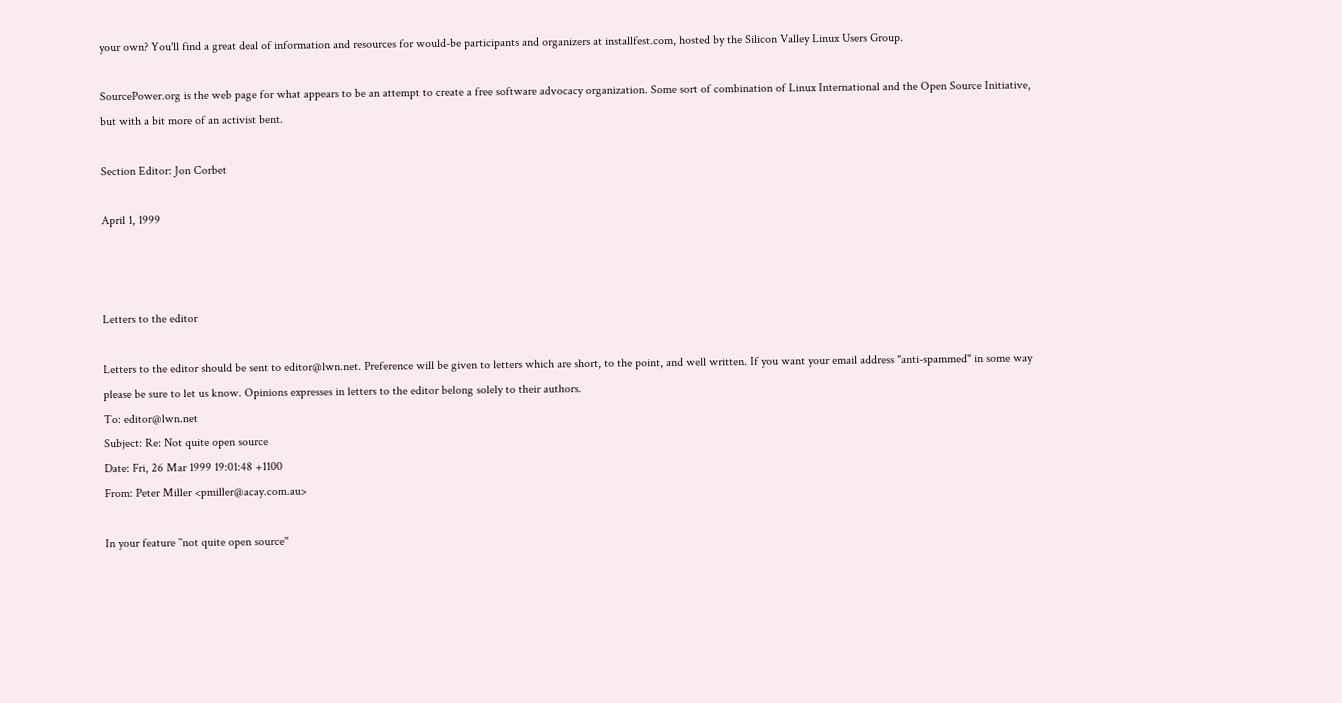your own? You'll find a great deal of information and resources for would-be participants and organizers at installfest.com, hosted by the Silicon Valley Linux Users Group.

SourcePower.org is the web page for what appears to be an attempt to create a free software advocacy organization. Some sort of combination of Linux International and the Open Source Initiative, but with a bit more of an activist bent.

Section Editor: Jon Corbet

April 1, 1999



Letters to the editor

Letters to the editor should be sent to editor@lwn.net. Preference will be given to letters which are short, to the point, and well written. If you want your email address "anti-spammed" in some way please be sure to let us know. Opinions expresses in letters to the editor belong solely to their authors.
To: editor@lwn.net
Subject: Re: Not quite open source
Date: Fri, 26 Mar 1999 19:01:48 +1100
From: Peter Miller <pmiller@acay.com.au>

In your feature ``not quite open source''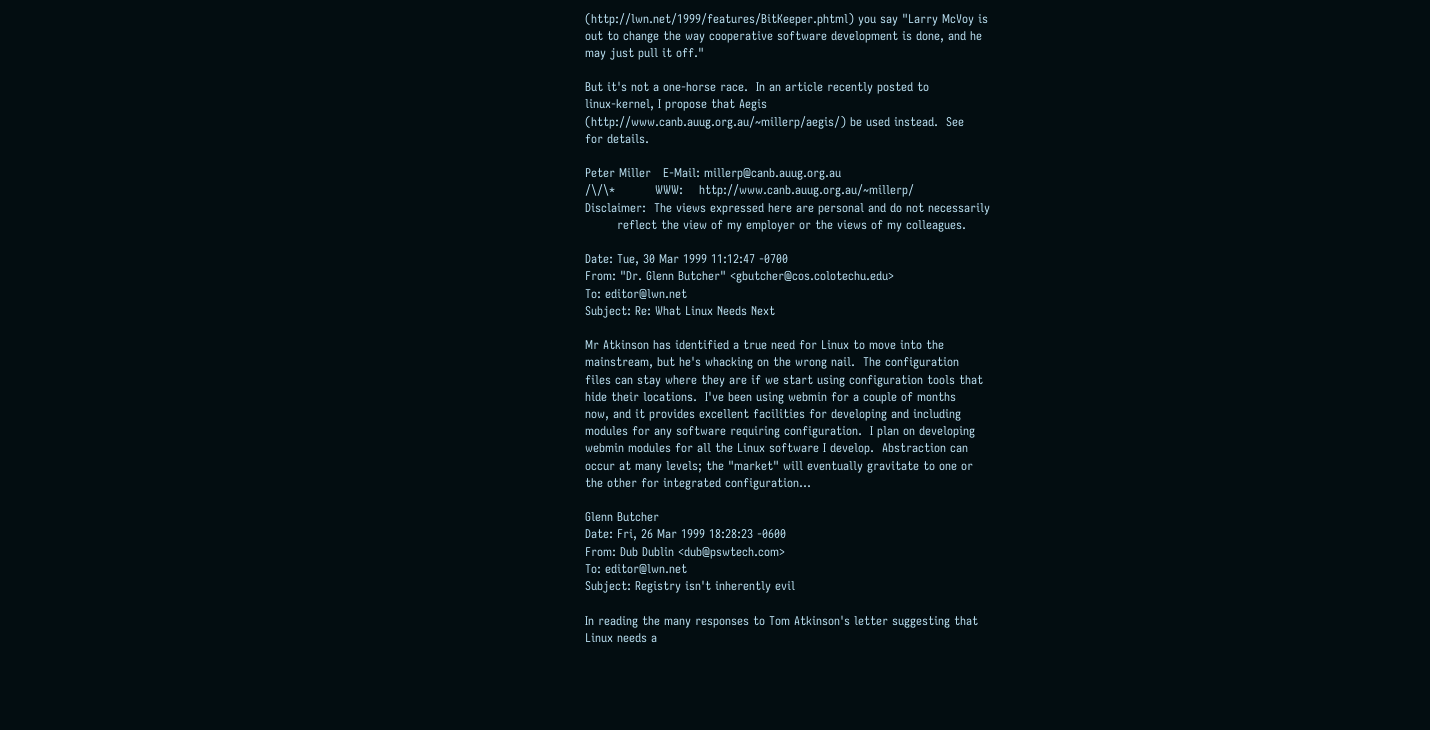(http://lwn.net/1999/features/BitKeeper.phtml) you say "Larry McVoy is
out to change the way cooperative software development is done, and he
may just pull it off."

But it's not a one-horse race.  In an article recently posted to
linux-kernel, I propose that Aegis
(http://www.canb.auug.org.au/~millerp/aegis/) be used instead.  See
for details.

Peter Miller   E-Mail: millerp@canb.auug.org.au
/\/\*          WWW:    http://www.canb.auug.org.au/~millerp/
Disclaimer:  The views expressed here are personal and do not necessarily
        reflect the view of my employer or the views of my colleagues.

Date: Tue, 30 Mar 1999 11:12:47 -0700
From: "Dr. Glenn Butcher" <gbutcher@cos.colotechu.edu>
To: editor@lwn.net
Subject: Re: What Linux Needs Next

Mr Atkinson has identified a true need for Linux to move into the
mainstream, but he's whacking on the wrong nail.  The configuration
files can stay where they are if we start using configuration tools that
hide their locations.  I've been using webmin for a couple of months
now, and it provides excellent facilities for developing and including
modules for any software requiring configuration.  I plan on developing
webmin modules for all the Linux software I develop.  Abstraction can
occur at many levels; the "market" will eventually gravitate to one or
the other for integrated configuration...

Glenn Butcher
Date: Fri, 26 Mar 1999 18:28:23 -0600
From: Dub Dublin <dub@pswtech.com>
To: editor@lwn.net
Subject: Registry isn't inherently evil

In reading the many responses to Tom Atkinson's letter suggesting that
Linux needs a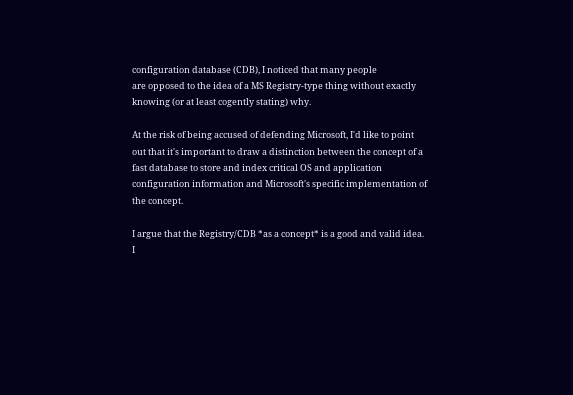configuration database (CDB), I noticed that many people
are opposed to the idea of a MS Registry-type thing without exactly
knowing (or at least cogently stating) why.

At the risk of being accused of defending Microsoft, I'd like to point
out that it's important to draw a distinction between the concept of a
fast database to store and index critical OS and application
configuration information and Microsoft's specific implementation of
the concept.

I argue that the Registry/CDB *as a concept* is a good and valid idea.
I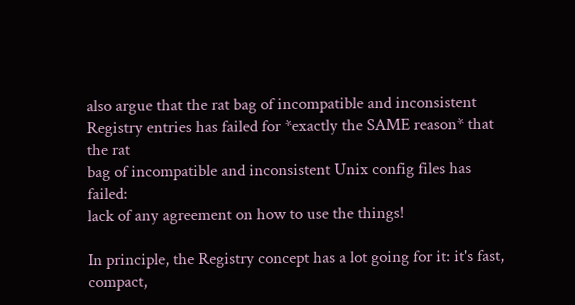also argue that the rat bag of incompatible and inconsistent
Registry entries has failed for *exactly the SAME reason* that the rat
bag of incompatible and inconsistent Unix config files has failed:
lack of any agreement on how to use the things!

In principle, the Registry concept has a lot going for it: it's fast,
compact,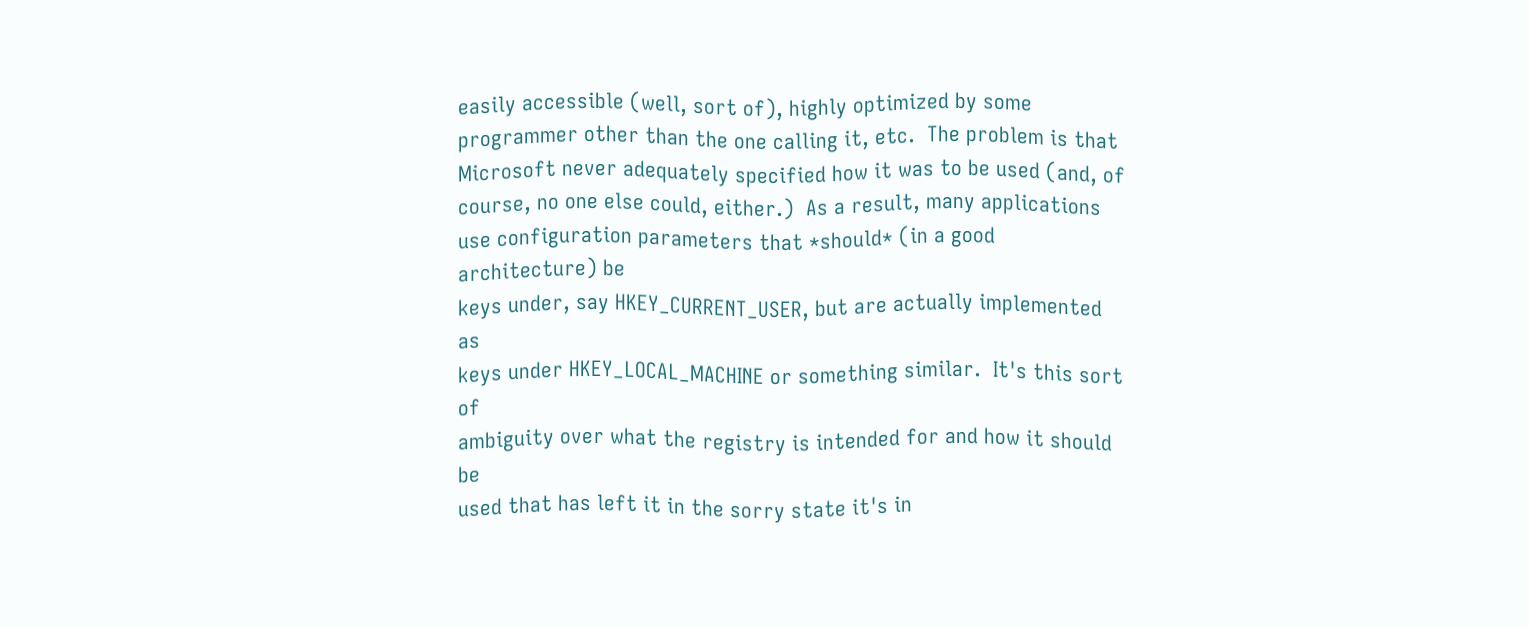easily accessible (well, sort of), highly optimized by some
programmer other than the one calling it, etc.  The problem is that
Microsoft never adequately specified how it was to be used (and, of
course, no one else could, either.)  As a result, many applications
use configuration parameters that *should* (in a good architecture) be
keys under, say HKEY_CURRENT_USER, but are actually implemented as
keys under HKEY_LOCAL_MACHINE or something similar.  It's this sort of
ambiguity over what the registry is intended for and how it should be
used that has left it in the sorry state it's in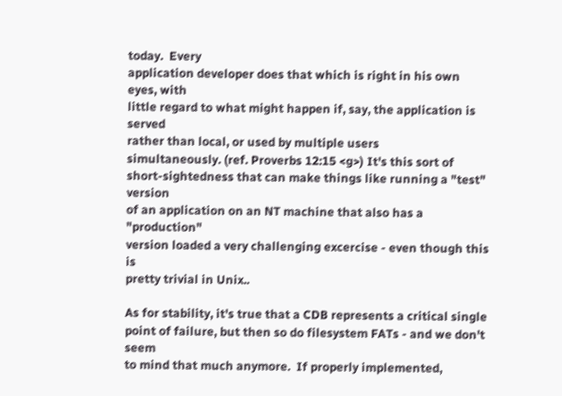today.  Every
application developer does that which is right in his own eyes, with
little regard to what might happen if, say, the application is served
rather than local, or used by multiple users
simultaneously. (ref. Proverbs 12:15 <g>) It's this sort of
short-sightedness that can make things like running a "test" version
of an application on an NT machine that also has a "production"
version loaded a very challenging excercise - even though this is
pretty trivial in Unix..

As for stability, it's true that a CDB represents a critical single
point of failure, but then so do filesystem FATs - and we don't seem
to mind that much anymore.  If properly implemented,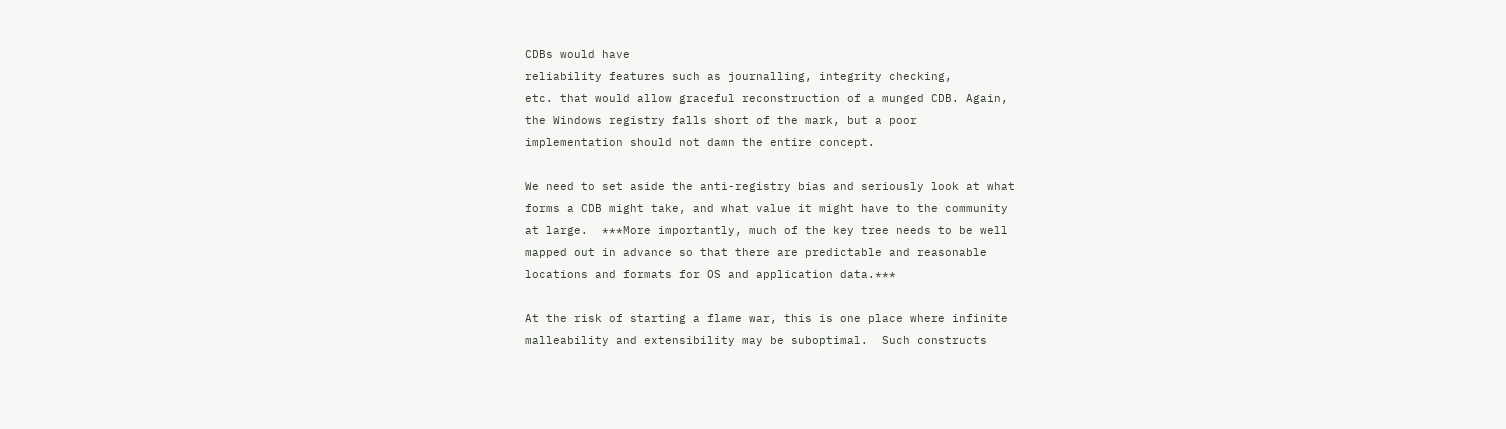CDBs would have
reliability features such as journalling, integrity checking,
etc. that would allow graceful reconstruction of a munged CDB. Again,
the Windows registry falls short of the mark, but a poor
implementation should not damn the entire concept.

We need to set aside the anti-registry bias and seriously look at what
forms a CDB might take, and what value it might have to the community
at large.  ***More importantly, much of the key tree needs to be well
mapped out in advance so that there are predictable and reasonable
locations and formats for OS and application data.***

At the risk of starting a flame war, this is one place where infinite
malleability and extensibility may be suboptimal.  Such constructs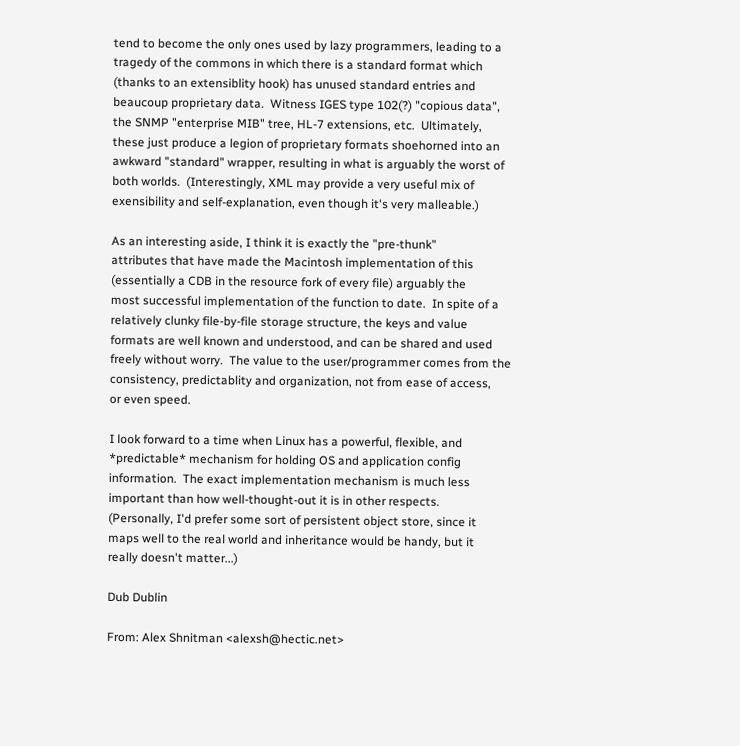tend to become the only ones used by lazy programmers, leading to a
tragedy of the commons in which there is a standard format which
(thanks to an extensiblity hook) has unused standard entries and
beaucoup proprietary data.  Witness IGES type 102(?) "copious data",
the SNMP "enterprise MIB" tree, HL-7 extensions, etc.  Ultimately,
these just produce a legion of proprietary formats shoehorned into an
awkward "standard" wrapper, resulting in what is arguably the worst of
both worlds.  (Interestingly, XML may provide a very useful mix of
exensibility and self-explanation, even though it's very malleable.)

As an interesting aside, I think it is exactly the "pre-thunk"
attributes that have made the Macintosh implementation of this
(essentially a CDB in the resource fork of every file) arguably the
most successful implementation of the function to date.  In spite of a
relatively clunky file-by-file storage structure, the keys and value
formats are well known and understood, and can be shared and used
freely without worry.  The value to the user/programmer comes from the
consistency, predictablity and organization, not from ease of access,
or even speed.

I look forward to a time when Linux has a powerful, flexible, and
*predictable* mechanism for holding OS and application config
information.  The exact implementation mechanism is much less
important than how well-thought-out it is in other respects.
(Personally, I'd prefer some sort of persistent object store, since it
maps well to the real world and inheritance would be handy, but it
really doesn't matter...)

Dub Dublin

From: Alex Shnitman <alexsh@hectic.net>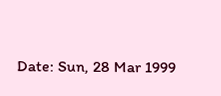Date: Sun, 28 Mar 1999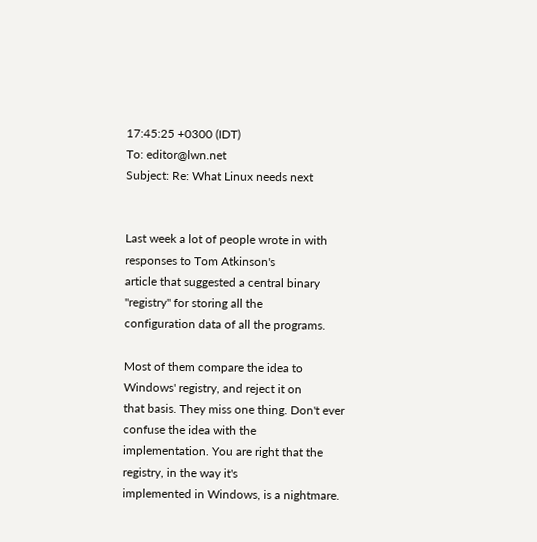17:45:25 +0300 (IDT)
To: editor@lwn.net
Subject: Re: What Linux needs next


Last week a lot of people wrote in with responses to Tom Atkinson's
article that suggested a central binary "registry" for storing all the
configuration data of all the programs.

Most of them compare the idea to Windows' registry, and reject it on
that basis. They miss one thing. Don't ever confuse the idea with the
implementation. You are right that the registry, in the way it's
implemented in Windows, is a nightmare.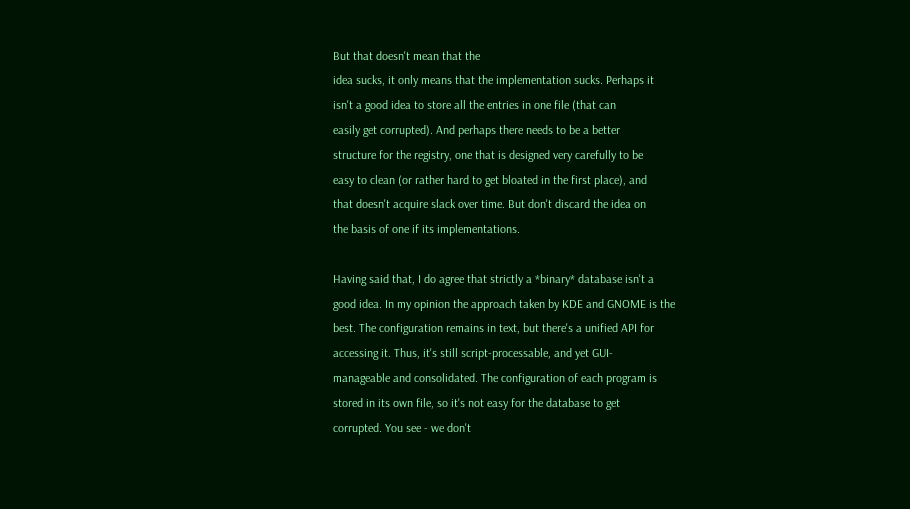But that doesn't mean that the
idea sucks, it only means that the implementation sucks. Perhaps it
isn't a good idea to store all the entries in one file (that can
easily get corrupted). And perhaps there needs to be a better
structure for the registry, one that is designed very carefully to be
easy to clean (or rather hard to get bloated in the first place), and
that doesn't acquire slack over time. But don't discard the idea on
the basis of one if its implementations.

Having said that, I do agree that strictly a *binary* database isn't a
good idea. In my opinion the approach taken by KDE and GNOME is the
best. The configuration remains in text, but there's a unified API for
accessing it. Thus, it's still script-processable, and yet GUI-
manageable and consolidated. The configuration of each program is
stored in its own file, so it's not easy for the database to get
corrupted. You see - we don't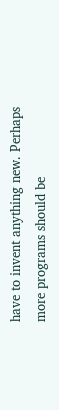have to invent anything new. Perhaps
more programs should be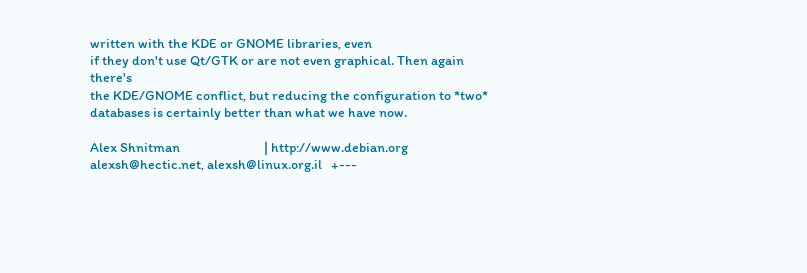written with the KDE or GNOME libraries, even
if they don't use Qt/GTK or are not even graphical. Then again there's
the KDE/GNOME conflict, but reducing the configuration to *two*
databases is certainly better than what we have now.

Alex Shnitman                            | http://www.debian.org
alexsh@hectic.net, alexsh@linux.org.il   +---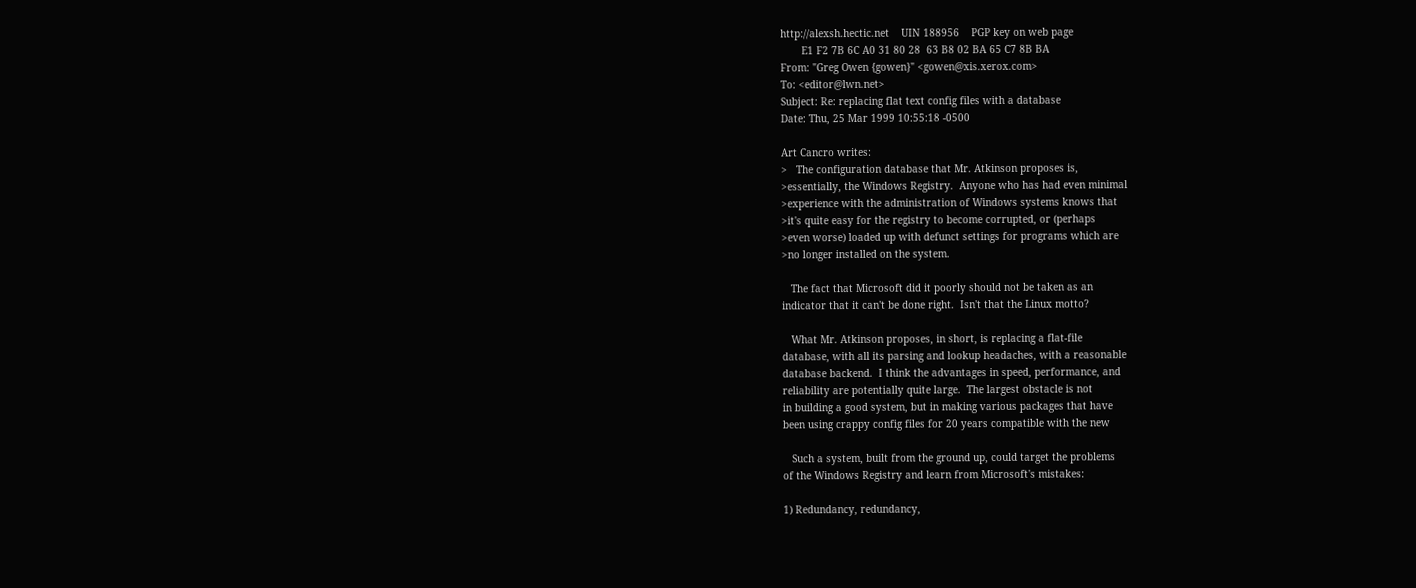http://alexsh.hectic.net    UIN 188956    PGP key on web page
       E1 F2 7B 6C A0 31 80 28  63 B8 02 BA 65 C7 8B BA
From: "Greg Owen {gowen}" <gowen@xis.xerox.com>
To: <editor@lwn.net>
Subject: Re: replacing flat text config files with a database
Date: Thu, 25 Mar 1999 10:55:18 -0500

Art Cancro writes:
>   The configuration database that Mr. Atkinson proposes is,
>essentially, the Windows Registry.  Anyone who has had even minimal
>experience with the administration of Windows systems knows that
>it's quite easy for the registry to become corrupted, or (perhaps
>even worse) loaded up with defunct settings for programs which are
>no longer installed on the system.

   The fact that Microsoft did it poorly should not be taken as an
indicator that it can't be done right.  Isn't that the Linux motto?

   What Mr. Atkinson proposes, in short, is replacing a flat-file
database, with all its parsing and lookup headaches, with a reasonable
database backend.  I think the advantages in speed, performance, and
reliability are potentially quite large.  The largest obstacle is not
in building a good system, but in making various packages that have
been using crappy config files for 20 years compatible with the new

   Such a system, built from the ground up, could target the problems
of the Windows Registry and learn from Microsoft's mistakes:

1) Redundancy, redundancy,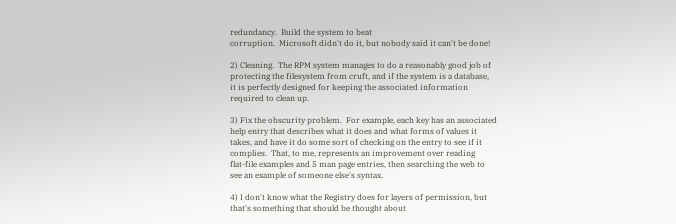redundancy.  Build the system to beat
corruption.  Microsoft didn't do it, but nobody said it can't be done!

2) Cleaning.  The RPM system manages to do a reasonably good job of
protecting the filesystem from cruft, and if the system is a database,
it is perfectly designed for keeping the associated information
required to clean up.

3) Fix the obscurity problem.  For example, each key has an associated
help entry that describes what it does and what forms of values it
takes, and have it do some sort of checking on the entry to see if it
complies.  That, to me, represents an improvement over reading
flat-file examples and 5 man page entries, then searching the web to
see an example of someone else's syntax.

4) I don't know what the Registry does for layers of permission, but
that's something that should be thought about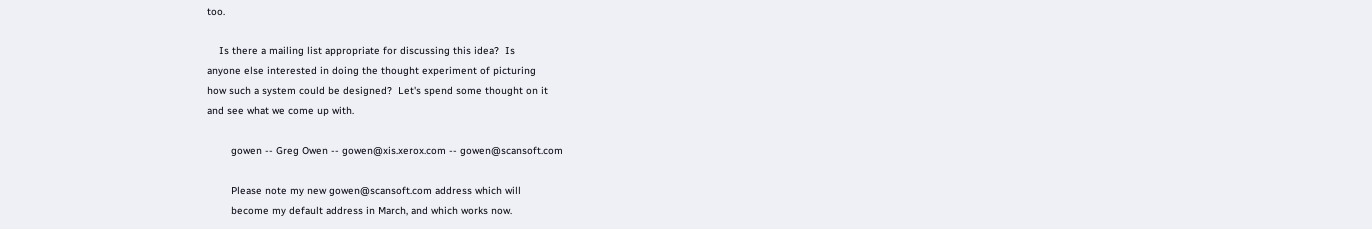too.

    Is there a mailing list appropriate for discussing this idea?  Is
anyone else interested in doing the thought experiment of picturing
how such a system could be designed?  Let's spend some thought on it
and see what we come up with.

        gowen -- Greg Owen -- gowen@xis.xerox.com -- gowen@scansoft.com

        Please note my new gowen@scansoft.com address which will
        become my default address in March, and which works now.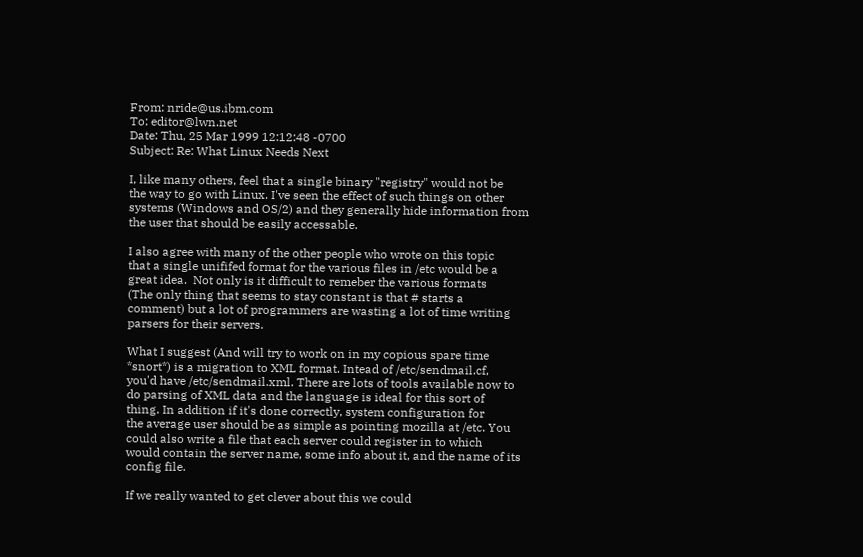From: nride@us.ibm.com
To: editor@lwn.net
Date: Thu, 25 Mar 1999 12:12:48 -0700
Subject: Re: What Linux Needs Next

I, like many others, feel that a single binary "registry" would not be
the way to go with Linux. I've seen the effect of such things on other
systems (Windows and OS/2) and they generally hide information from
the user that should be easily accessable.

I also agree with many of the other people who wrote on this topic
that a single unififed format for the various files in /etc would be a
great idea.  Not only is it difficult to remeber the various formats
(The only thing that seems to stay constant is that # starts a
comment) but a lot of programmers are wasting a lot of time writing
parsers for their servers.

What I suggest (And will try to work on in my copious spare time
*snort*) is a migration to XML format. Intead of /etc/sendmail.cf,
you'd have /etc/sendmail.xml. There are lots of tools available now to
do parsing of XML data and the language is ideal for this sort of
thing. In addition if it's done correctly, system configuration for
the average user should be as simple as pointing mozilla at /etc. You
could also write a file that each server could register in to which
would contain the server name, some info about it, and the name of its
config file.

If we really wanted to get clever about this we could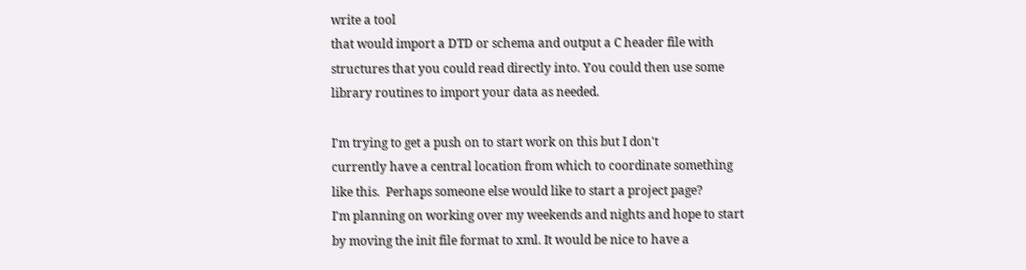write a tool
that would import a DTD or schema and output a C header file with
structures that you could read directly into. You could then use some
library routines to import your data as needed.

I'm trying to get a push on to start work on this but I don't
currently have a central location from which to coordinate something
like this.  Perhaps someone else would like to start a project page?
I'm planning on working over my weekends and nights and hope to start
by moving the init file format to xml. It would be nice to have a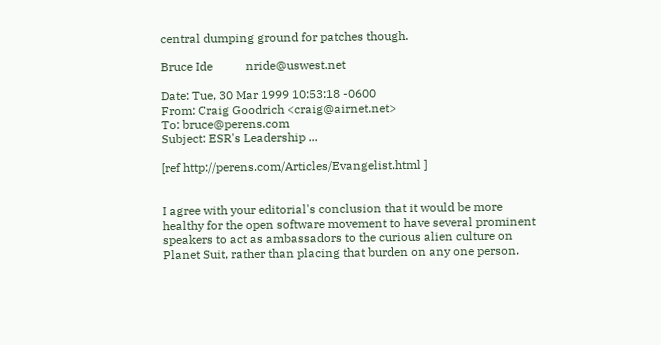central dumping ground for patches though.

Bruce Ide           nride@uswest.net

Date: Tue, 30 Mar 1999 10:53:18 -0600
From: Craig Goodrich <craig@airnet.net>
To: bruce@perens.com
Subject: ESR's Leadership ...

[ref http://perens.com/Articles/Evangelist.html ]


I agree with your editorial's conclusion that it would be more
healthy for the open software movement to have several prominent
speakers to act as ambassadors to the curious alien culture on
Planet Suit, rather than placing that burden on any one person.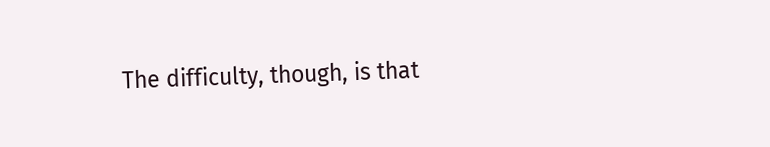The difficulty, though, is that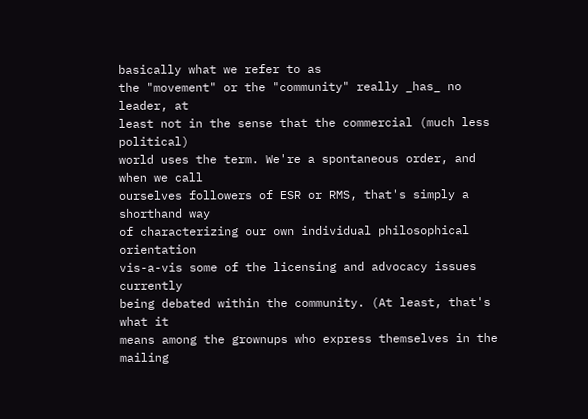basically what we refer to as
the "movement" or the "community" really _has_ no leader, at
least not in the sense that the commercial (much less political)
world uses the term. We're a spontaneous order, and when we call
ourselves followers of ESR or RMS, that's simply a shorthand way
of characterizing our own individual philosophical orientation
vis-a-vis some of the licensing and advocacy issues currently
being debated within the community. (At least, that's what it
means among the grownups who express themselves in the mailing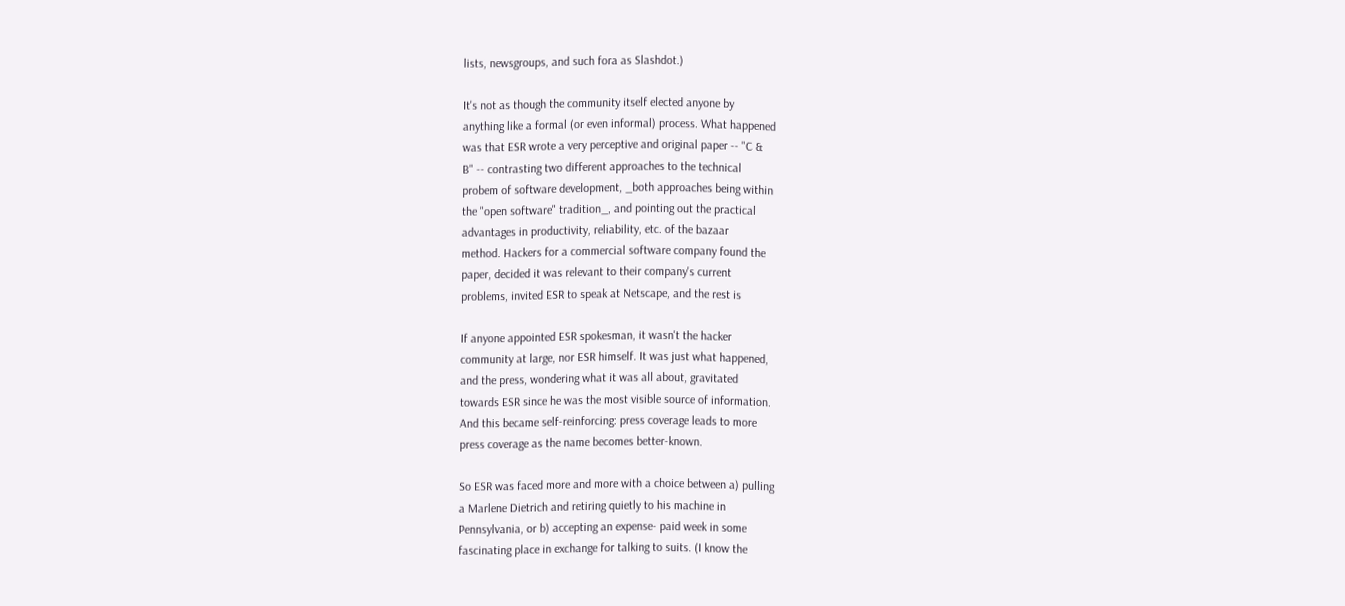lists, newsgroups, and such fora as Slashdot.)

It's not as though the community itself elected anyone by
anything like a formal (or even informal) process. What happened
was that ESR wrote a very perceptive and original paper -- "C &
B" -- contrasting two different approaches to the technical
probem of software development, _both approaches being within
the "open software" tradition_, and pointing out the practical
advantages in productivity, reliability, etc. of the bazaar
method. Hackers for a commercial software company found the
paper, decided it was relevant to their company's current
problems, invited ESR to speak at Netscape, and the rest is

If anyone appointed ESR spokesman, it wasn't the hacker
community at large, nor ESR himself. It was just what happened,
and the press, wondering what it was all about, gravitated
towards ESR since he was the most visible source of information.
And this became self-reinforcing: press coverage leads to more
press coverage as the name becomes better-known.

So ESR was faced more and more with a choice between a) pulling
a Marlene Dietrich and retiring quietly to his machine in
Pennsylvania, or b) accepting an expense- paid week in some
fascinating place in exchange for talking to suits. (I know the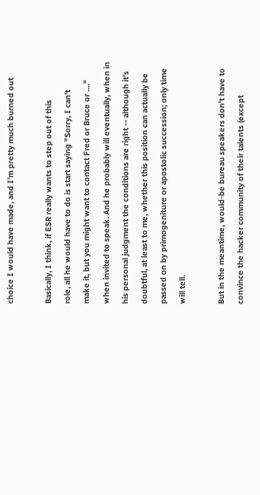choice I would have made, and I'm pretty much burned out

Basically, I think, if ESR really wants to step out of this
role, all he would have to do is start saying "Sorry, I can't
make it, but you might want to contact Fred or Bruce or ...."
when invited to speak. And he probably will eventually, when in
his personal judgment the conditions are right -- although it's
doubtful, at least to me, whether this position can actually be
passed on by primogeniture or apostolic succession; only time
will tell.

But in the meantime, would-be bureau speakers don't have to
convince the hacker community of their talents (except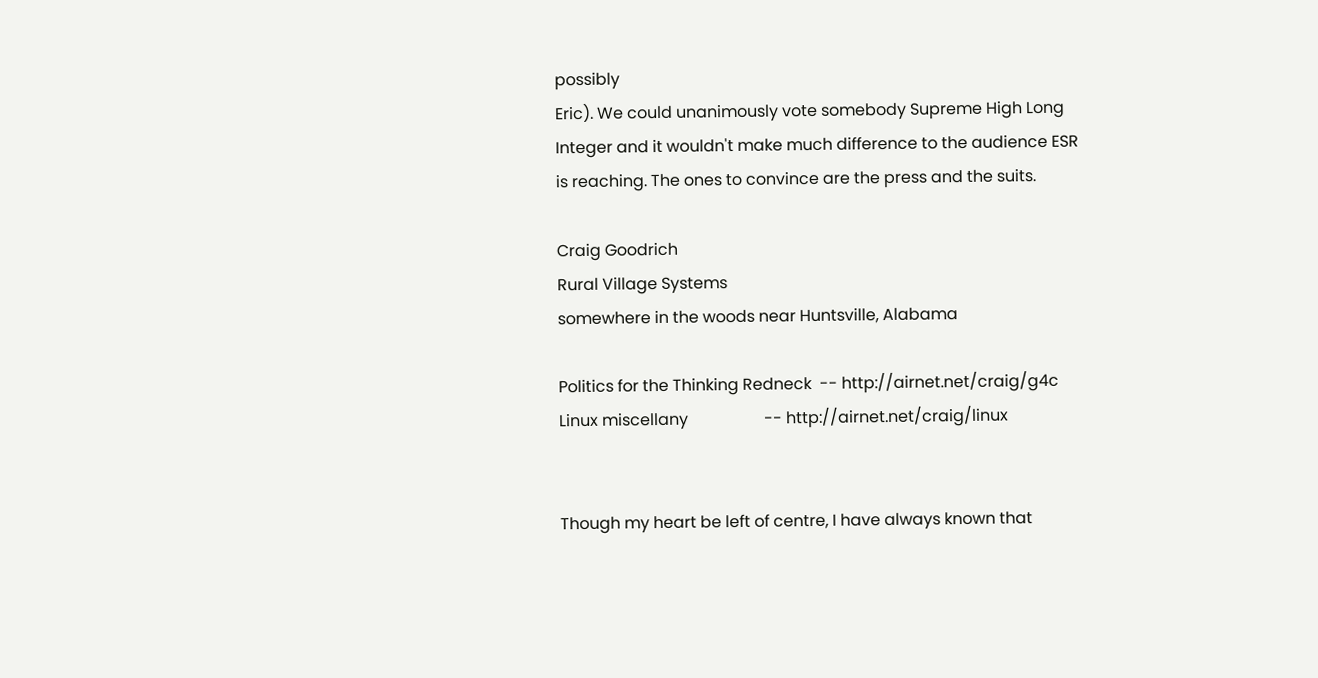possibly
Eric). We could unanimously vote somebody Supreme High Long
Integer and it wouldn't make much difference to the audience ESR
is reaching. The ones to convince are the press and the suits.

Craig Goodrich
Rural Village Systems
somewhere in the woods near Huntsville, Alabama

Politics for the Thinking Redneck  -- http://airnet.net/craig/g4c
Linux miscellany                   -- http://airnet.net/craig/linux


Though my heart be left of centre, I have always known that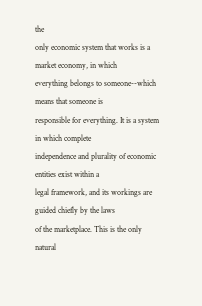the
only economic system that works is a market economy, in which
everything belongs to someone--which means that someone is
responsible for everything. It is a system in which complete
independence and plurality of economic entities exist within a
legal framework, and its workings are guided chiefly by the laws
of the marketplace. This is the only natural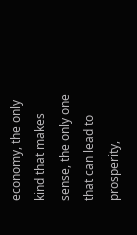economy, the only
kind that makes sense, the only one that can lead to prosperity,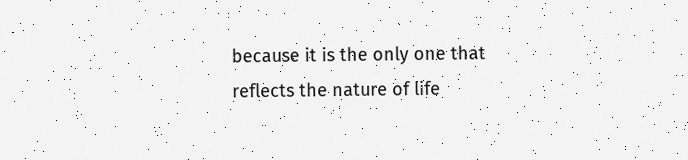because it is the only one that reflects the nature of life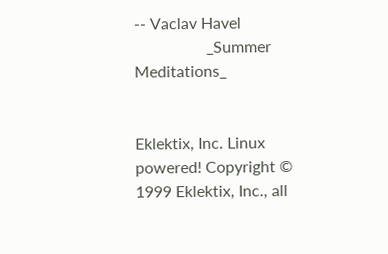-- Vaclav Havel
                  _Summer Meditations_


Eklektix, Inc. Linux powered! Copyright © 1999 Eklektix, Inc., all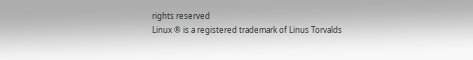rights reserved
Linux ® is a registered trademark of Linus Torvalds